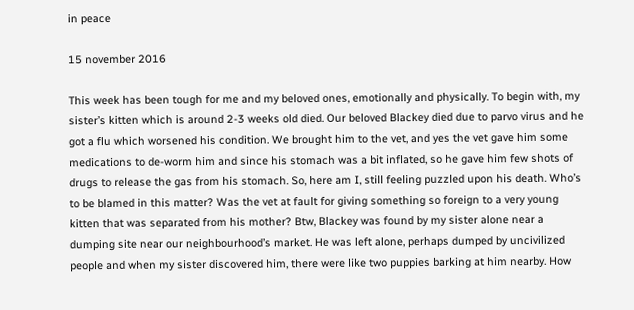in peace

15 november 2016

This week has been tough for me and my beloved ones, emotionally and physically. To begin with, my sister’s kitten which is around 2-3 weeks old died. Our beloved Blackey died due to parvo virus and he got a flu which worsened his condition. We brought him to the vet, and yes the vet gave him some medications to de-worm him and since his stomach was a bit inflated, so he gave him few shots of drugs to release the gas from his stomach. So, here am I, still feeling puzzled upon his death. Who’s to be blamed in this matter? Was the vet at fault for giving something so foreign to a very young kitten that was separated from his mother? Btw, Blackey was found by my sister alone near a dumping site near our neighbourhood’s market. He was left alone, perhaps dumped by uncivilized people and when my sister discovered him, there were like two puppies barking at him nearby. How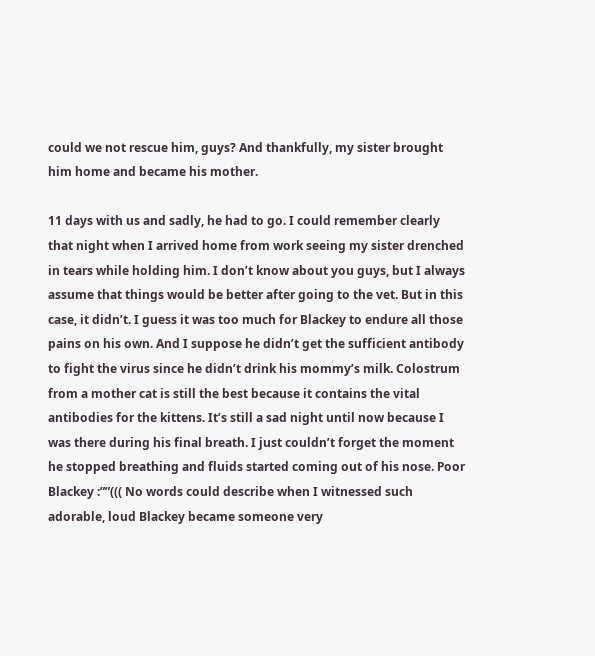could we not rescue him, guys? And thankfully, my sister brought him home and became his mother.

11 days with us and sadly, he had to go. I could remember clearly that night when I arrived home from work seeing my sister drenched in tears while holding him. I don’t know about you guys, but I always assume that things would be better after going to the vet. But in this case, it didn’t. I guess it was too much for Blackey to endure all those pains on his own. And I suppose he didn’t get the sufficient antibody to fight the virus since he didn’t drink his mommy’s milk. Colostrum from a mother cat is still the best because it contains the vital antibodies for the kittens. It’s still a sad night until now because I was there during his final breath. I just couldn’t forget the moment he stopped breathing and fluids started coming out of his nose. Poor Blackey :””((( No words could describe when I witnessed such adorable, loud Blackey became someone very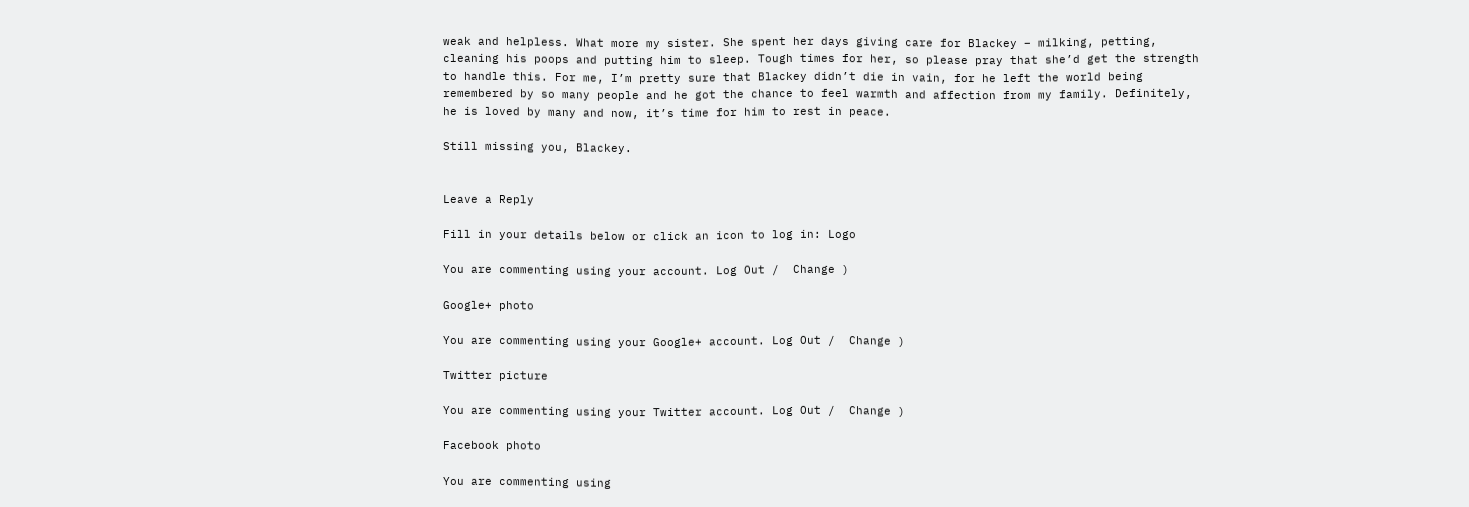weak and helpless. What more my sister. She spent her days giving care for Blackey – milking, petting, cleaning his poops and putting him to sleep. Tough times for her, so please pray that she’d get the strength to handle this. For me, I’m pretty sure that Blackey didn’t die in vain, for he left the world being remembered by so many people and he got the chance to feel warmth and affection from my family. Definitely, he is loved by many and now, it’s time for him to rest in peace.

Still missing you, Blackey.


Leave a Reply

Fill in your details below or click an icon to log in: Logo

You are commenting using your account. Log Out /  Change )

Google+ photo

You are commenting using your Google+ account. Log Out /  Change )

Twitter picture

You are commenting using your Twitter account. Log Out /  Change )

Facebook photo

You are commenting using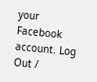your Facebook account. Log Out /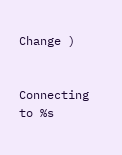Change )


Connecting to %s